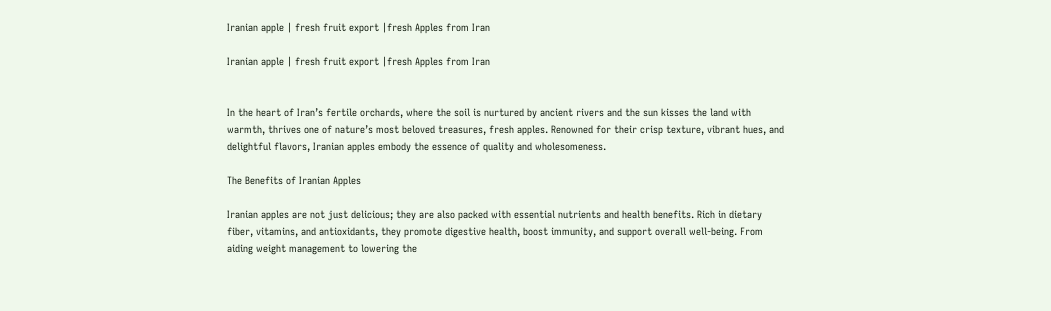Iranian apple | fresh fruit export |fresh Apples from Iran

Iranian apple | fresh fruit export |fresh Apples from Iran


In the heart of Iran’s fertile orchards, where the soil is nurtured by ancient rivers and the sun kisses the land with warmth, thrives one of nature’s most beloved treasures, fresh apples. Renowned for their crisp texture, vibrant hues, and delightful flavors, Iranian apples embody the essence of quality and wholesomeness.

The Benefits of Iranian Apples

Iranian apples are not just delicious; they are also packed with essential nutrients and health benefits. Rich in dietary fiber, vitamins, and antioxidants, they promote digestive health, boost immunity, and support overall well-being. From aiding weight management to lowering the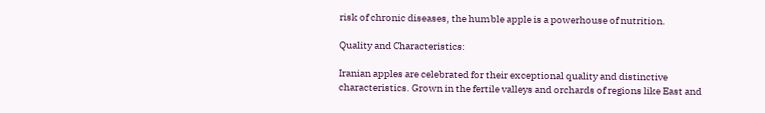risk of chronic diseases, the humble apple is a powerhouse of nutrition.

Quality and Characteristics:

Iranian apples are celebrated for their exceptional quality and distinctive characteristics. Grown in the fertile valleys and orchards of regions like East and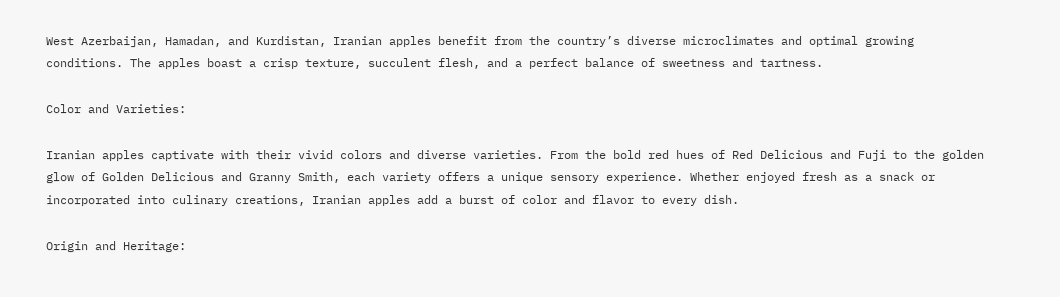West Azerbaijan, Hamadan, and Kurdistan, Iranian apples benefit from the country’s diverse microclimates and optimal growing conditions. The apples boast a crisp texture, succulent flesh, and a perfect balance of sweetness and tartness.

Color and Varieties:

Iranian apples captivate with their vivid colors and diverse varieties. From the bold red hues of Red Delicious and Fuji to the golden glow of Golden Delicious and Granny Smith, each variety offers a unique sensory experience. Whether enjoyed fresh as a snack or incorporated into culinary creations, Iranian apples add a burst of color and flavor to every dish.

Origin and Heritage: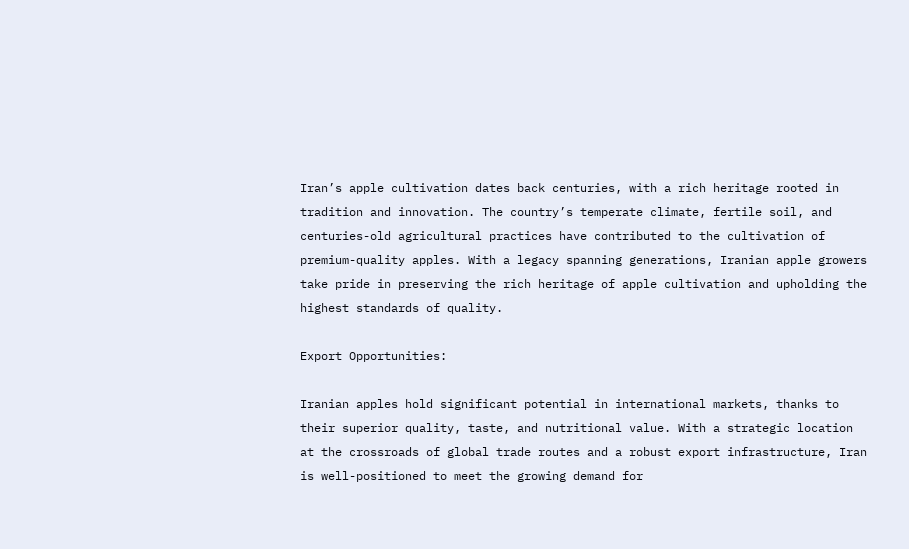Iran’s apple cultivation dates back centuries, with a rich heritage rooted in tradition and innovation. The country’s temperate climate, fertile soil, and centuries-old agricultural practices have contributed to the cultivation of premium-quality apples. With a legacy spanning generations, Iranian apple growers take pride in preserving the rich heritage of apple cultivation and upholding the highest standards of quality.

Export Opportunities:

Iranian apples hold significant potential in international markets, thanks to their superior quality, taste, and nutritional value. With a strategic location at the crossroads of global trade routes and a robust export infrastructure, Iran is well-positioned to meet the growing demand for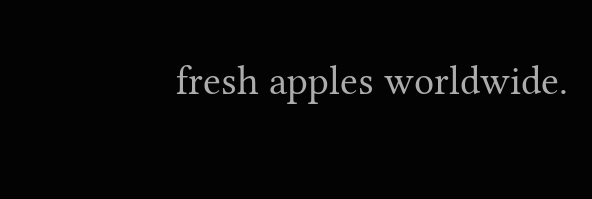fresh apples worldwide.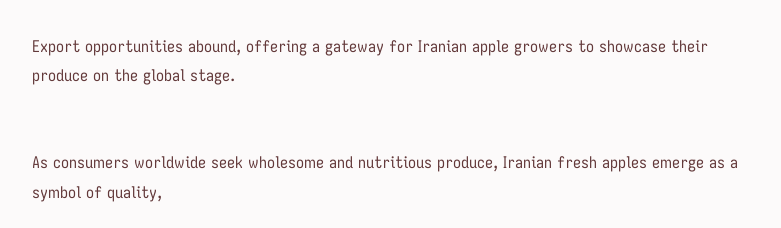Export opportunities abound, offering a gateway for Iranian apple growers to showcase their produce on the global stage.


As consumers worldwide seek wholesome and nutritious produce, Iranian fresh apples emerge as a symbol of quality,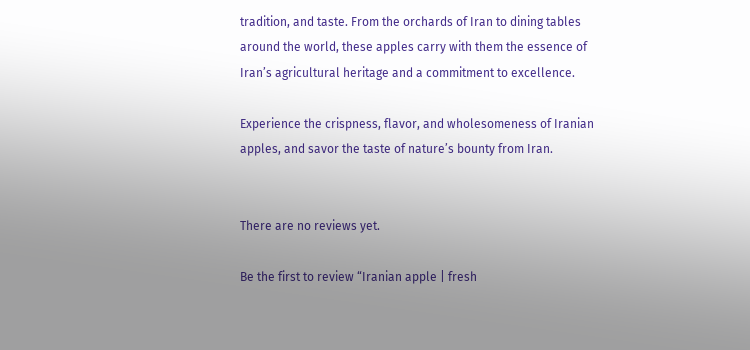tradition, and taste. From the orchards of Iran to dining tables around the world, these apples carry with them the essence of Iran’s agricultural heritage and a commitment to excellence.

Experience the crispness, flavor, and wholesomeness of Iranian apples, and savor the taste of nature’s bounty from Iran.


There are no reviews yet.

Be the first to review “Iranian apple | fresh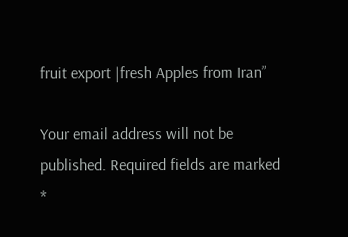fruit export |fresh Apples from Iran”

Your email address will not be published. Required fields are marked *